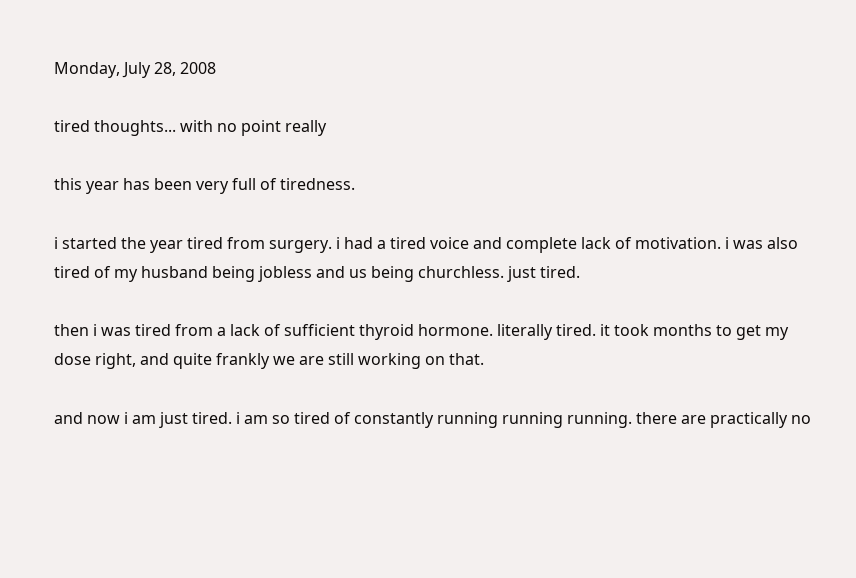Monday, July 28, 2008

tired thoughts... with no point really

this year has been very full of tiredness.

i started the year tired from surgery. i had a tired voice and complete lack of motivation. i was also tired of my husband being jobless and us being churchless. just tired.

then i was tired from a lack of sufficient thyroid hormone. literally tired. it took months to get my dose right, and quite frankly we are still working on that.

and now i am just tired. i am so tired of constantly running running running. there are practically no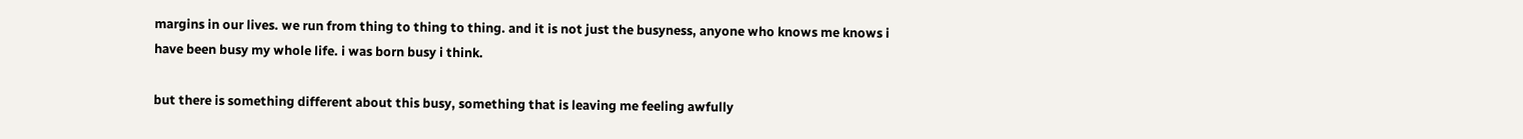margins in our lives. we run from thing to thing to thing. and it is not just the busyness, anyone who knows me knows i have been busy my whole life. i was born busy i think.

but there is something different about this busy, something that is leaving me feeling awfully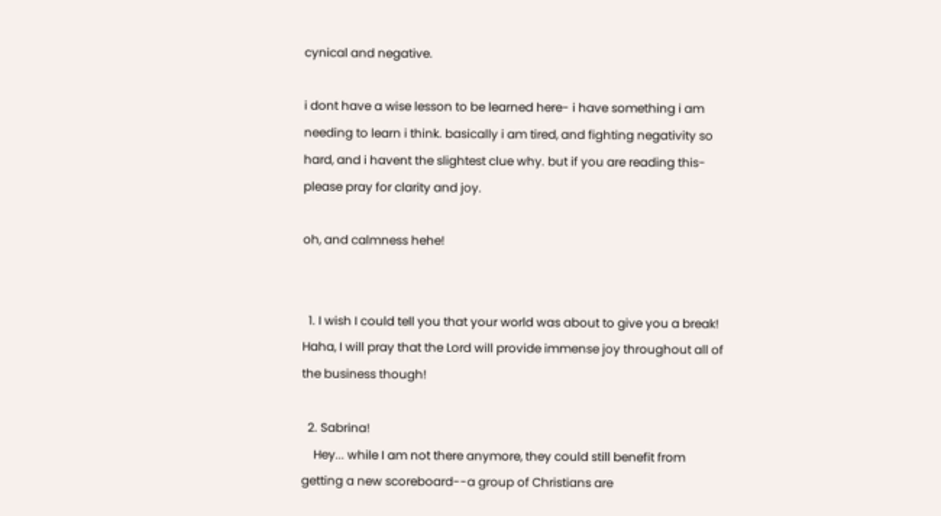cynical and negative.

i dont have a wise lesson to be learned here- i have something i am needing to learn i think. basically i am tired, and fighting negativity so hard, and i havent the slightest clue why. but if you are reading this- please pray for clarity and joy.

oh, and calmness hehe!


  1. I wish I could tell you that your world was about to give you a break! Haha, I will pray that the Lord will provide immense joy throughout all of the business though!

  2. Sabrina!
    Hey... while I am not there anymore, they could still benefit from getting a new scoreboard--a group of Christians are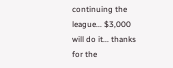continuing the league... $3,000 will do it... thanks for the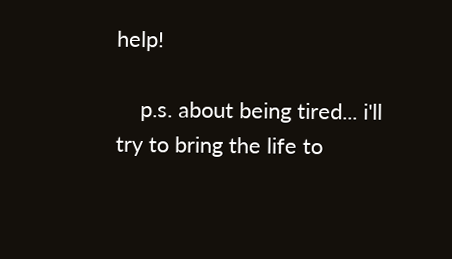help!

    p.s. about being tired... i'll try to bring the life to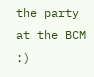the party at the BCM :)